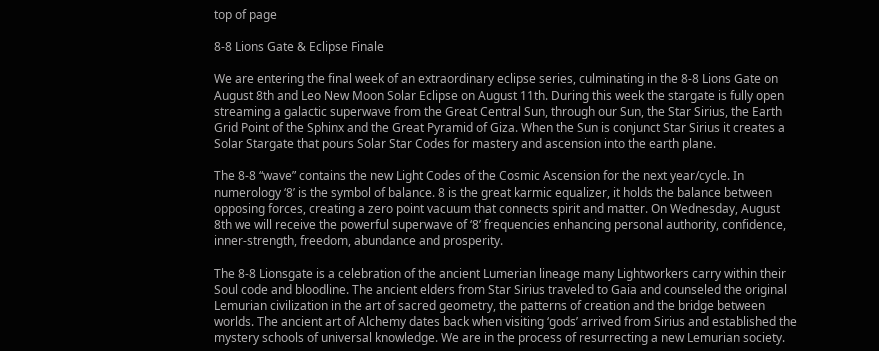top of page

8-8 Lions Gate & Eclipse Finale

We are entering the final week of an extraordinary eclipse series, culminating in the 8-8 Lions Gate on August 8th and Leo New Moon Solar Eclipse on August 11th. During this week the stargate is fully open streaming a galactic superwave from the Great Central Sun, through our Sun, the Star Sirius, the Earth Grid Point of the Sphinx and the Great Pyramid of Giza. When the Sun is conjunct Star Sirius it creates a Solar Stargate that pours Solar Star Codes for mastery and ascension into the earth plane.

The 8-8 “wave” contains the new Light Codes of the Cosmic Ascension for the next year/cycle. In numerology ‘8’ is the symbol of balance. 8 is the great karmic equalizer, it holds the balance between opposing forces, creating a zero point vacuum that connects spirit and matter. On Wednesday, August 8th we will receive the powerful superwave of ‘8’ frequencies enhancing personal authority, confidence, inner-strength, freedom, abundance and prosperity.

The 8-8 Lionsgate is a celebration of the ancient Lumerian lineage many Lightworkers carry within their Soul code and bloodline. The ancient elders from Star Sirius traveled to Gaia and counseled the original Lemurian civilization in the art of sacred geometry, the patterns of creation and the bridge between worlds. The ancient art of Alchemy dates back when visiting ‘gods’ arrived from Sirius and established the mystery schools of universal knowledge. We are in the process of resurrecting a new Lemurian society.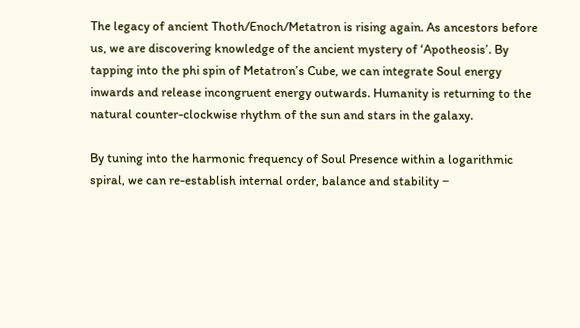The legacy of ancient Thoth/Enoch/Metatron is rising again. As ancestors before us, we are discovering knowledge of the ancient mystery of ‘Apotheosis’. By tapping into the phi spin of Metatron’s Cube, we can integrate Soul energy inwards and release incongruent energy outwards. Humanity is returning to the natural counter-clockwise rhythm of the sun and stars in the galaxy.

By tuning into the harmonic frequency of Soul Presence within a logarithmic spiral, we can re-establish internal order, balance and stability −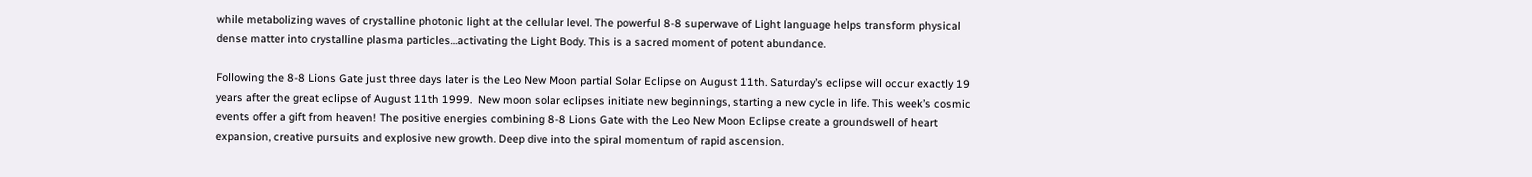while metabolizing waves of crystalline photonic light at the cellular level. The powerful 8-8 superwave of Light language helps transform physical dense matter into crystalline plasma particles…activating the Light Body. This is a sacred moment of potent abundance.

Following the 8-8 Lions Gate just three days later is the Leo New Moon partial Solar Eclipse on August 11th. Saturday’s eclipse will occur exactly 19 years after the great eclipse of August 11th 1999.  New moon solar eclipses initiate new beginnings, starting a new cycle in life. This week’s cosmic events offer a gift from heaven! The positive energies combining 8-8 Lions Gate with the Leo New Moon Eclipse create a groundswell of heart expansion, creative pursuits and explosive new growth. Deep dive into the spiral momentum of rapid ascension.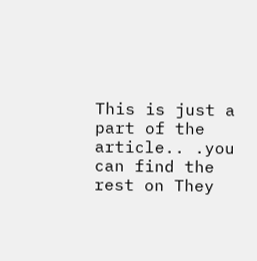This is just a part of the article.. .you can find the rest on They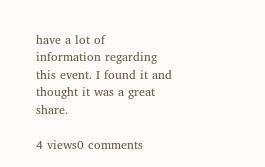have a lot of information regarding this event. I found it and thought it was a great share.

4 views0 comments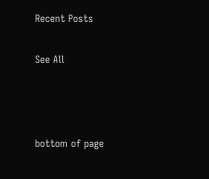Recent Posts

See All



bottom of page